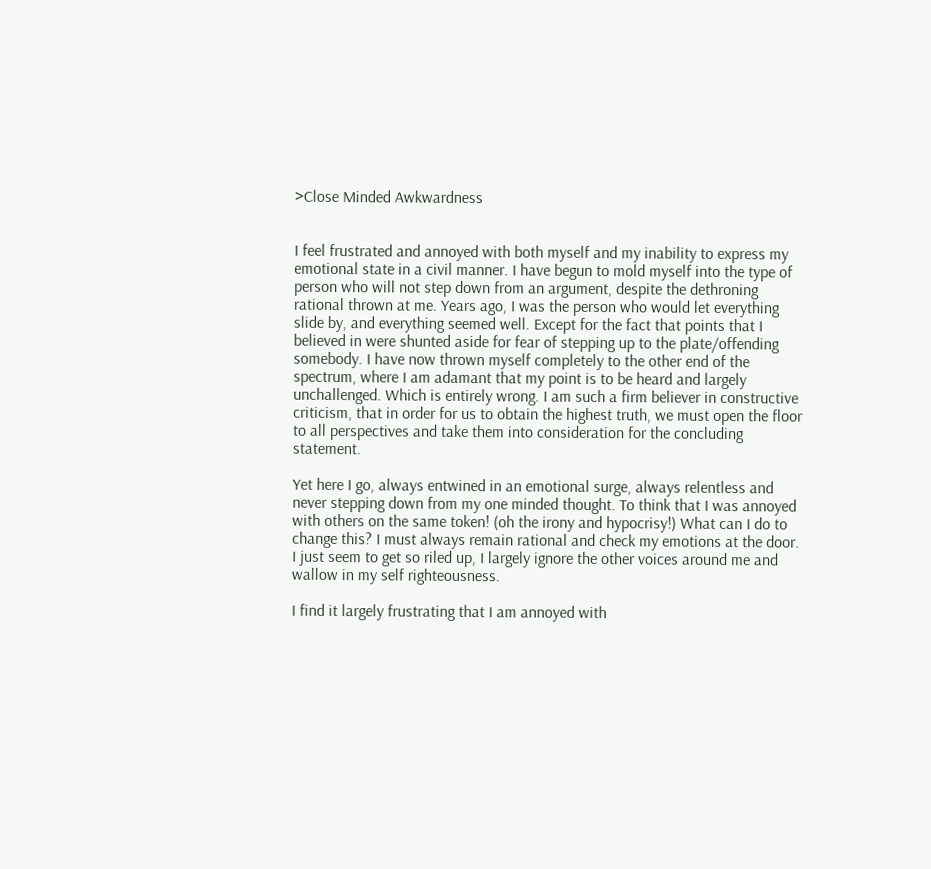>Close Minded Awkwardness


I feel frustrated and annoyed with both myself and my inability to express my emotional state in a civil manner. I have begun to mold myself into the type of person who will not step down from an argument, despite the dethroning rational thrown at me. Years ago, I was the person who would let everything slide by, and everything seemed well. Except for the fact that points that I believed in were shunted aside for fear of stepping up to the plate/offending somebody. I have now thrown myself completely to the other end of the spectrum, where I am adamant that my point is to be heard and largely unchallenged. Which is entirely wrong. I am such a firm believer in constructive criticism, that in order for us to obtain the highest truth, we must open the floor to all perspectives and take them into consideration for the concluding statement.

Yet here I go, always entwined in an emotional surge, always relentless and never stepping down from my one minded thought. To think that I was annoyed with others on the same token! (oh the irony and hypocrisy!) What can I do to change this? I must always remain rational and check my emotions at the door. I just seem to get so riled up, I largely ignore the other voices around me and wallow in my self righteousness.

I find it largely frustrating that I am annoyed with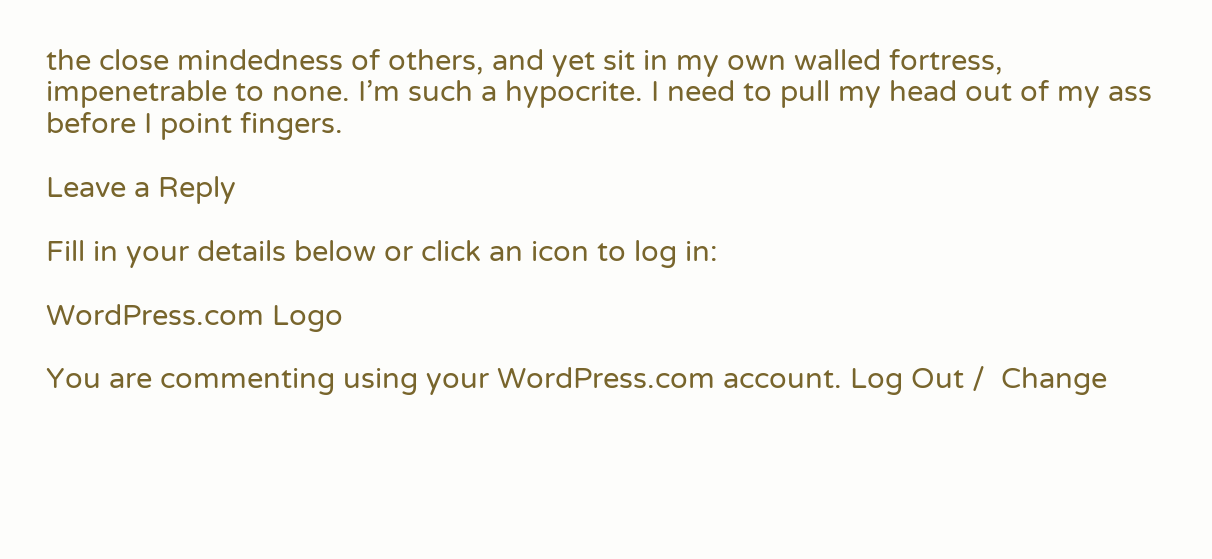the close mindedness of others, and yet sit in my own walled fortress, impenetrable to none. I’m such a hypocrite. I need to pull my head out of my ass before I point fingers.

Leave a Reply

Fill in your details below or click an icon to log in:

WordPress.com Logo

You are commenting using your WordPress.com account. Log Out /  Change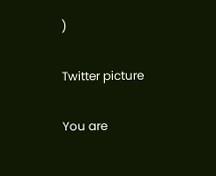)

Twitter picture

You are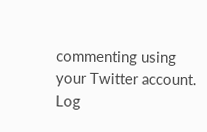commenting using your Twitter account. Log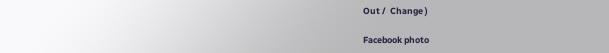Out /  Change )

Facebook photo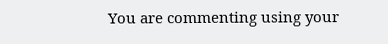You are commenting using your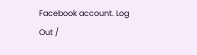Facebook account. Log Out /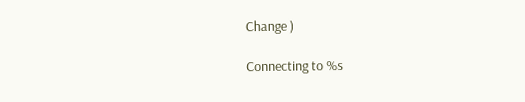Change )

Connecting to %s